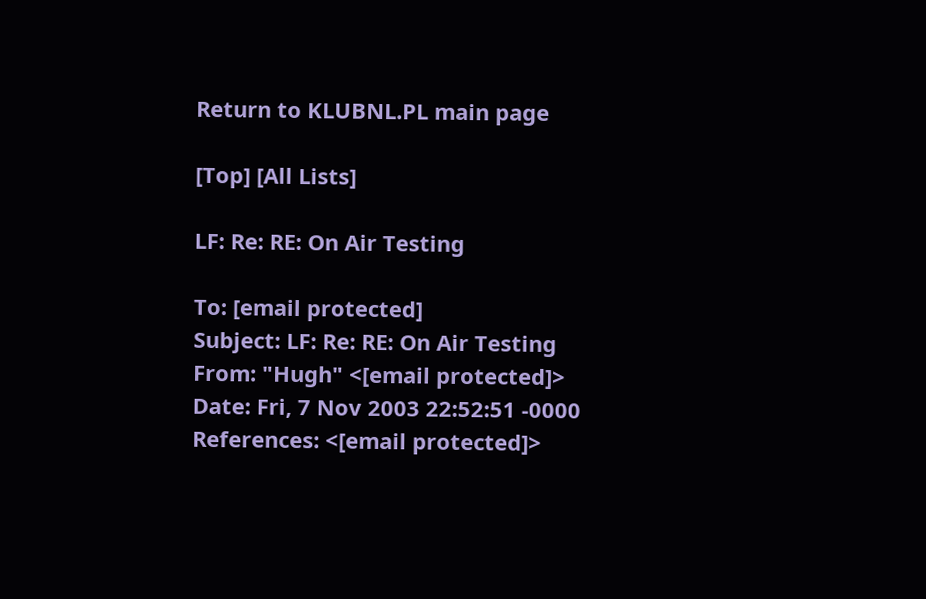Return to KLUBNL.PL main page

[Top] [All Lists]

LF: Re: RE: On Air Testing

To: [email protected]
Subject: LF: Re: RE: On Air Testing
From: "Hugh" <[email protected]>
Date: Fri, 7 Nov 2003 22:52:51 -0000
References: <[email protected]>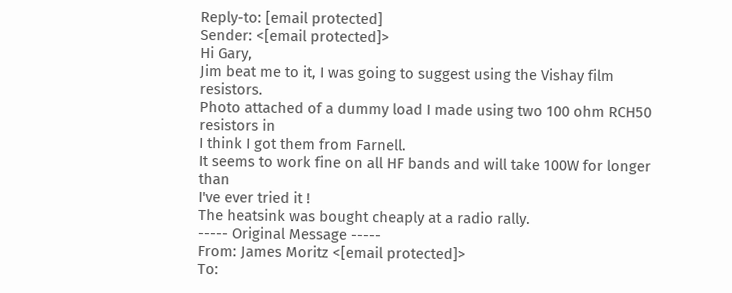Reply-to: [email protected]
Sender: <[email protected]>
Hi Gary,
Jim beat me to it, I was going to suggest using the Vishay film resistors.
Photo attached of a dummy load I made using two 100 ohm RCH50 resistors in
I think I got them from Farnell.
It seems to work fine on all HF bands and will take 100W for longer than
I've ever tried it !
The heatsink was bought cheaply at a radio rally.
----- Original Message -----
From: James Moritz <[email protected]>
To: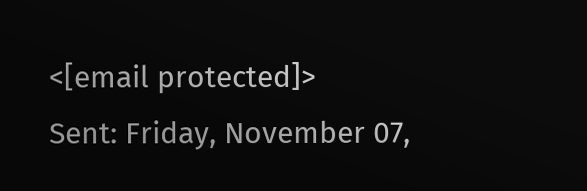<[email protected]>
Sent: Friday, November 07,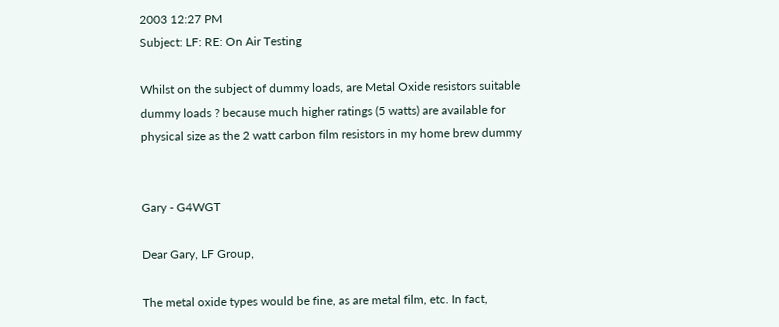2003 12:27 PM
Subject: LF: RE: On Air Testing

Whilst on the subject of dummy loads, are Metal Oxide resistors suitable
dummy loads ? because much higher ratings (5 watts) are available for
physical size as the 2 watt carbon film resistors in my home brew dummy


Gary - G4WGT

Dear Gary, LF Group,

The metal oxide types would be fine, as are metal film, etc. In fact,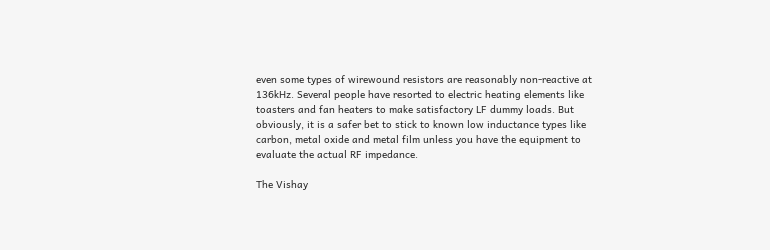even some types of wirewound resistors are reasonably non-reactive at
136kHz. Several people have resorted to electric heating elements like
toasters and fan heaters to make satisfactory LF dummy loads. But
obviously, it is a safer bet to stick to known low inductance types like
carbon, metal oxide and metal film unless you have the equipment to
evaluate the actual RF impedance.

The Vishay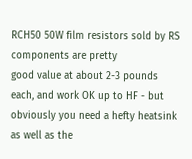RCH50 50W film resistors sold by RS components are pretty
good value at about 2-3 pounds each, and work OK up to HF - but
obviously you need a hefty heatsink as well as the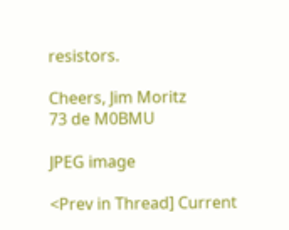resistors.

Cheers, Jim Moritz
73 de M0BMU

JPEG image

<Prev in Thread] Current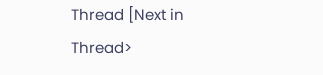Thread [Next in Thread>